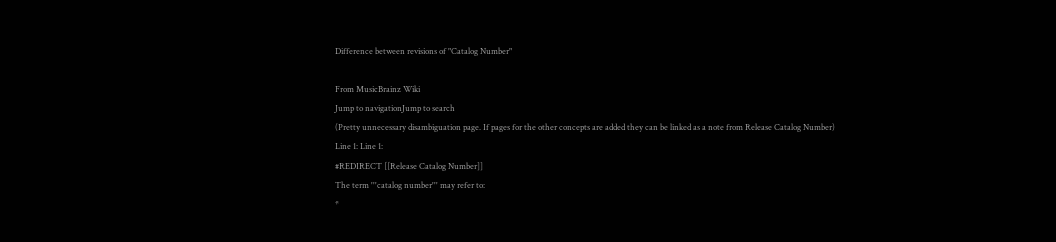Difference between revisions of "Catalog Number"

From MusicBrainz Wiki
Jump to navigationJump to search
(Pretty unnecessary disambiguation page. If pages for the other concepts are added they can be linked as a note from Release Catalog Number)
Line 1: Line 1:
#REDIRECT [[Release Catalog Number]]
The term '''catalog number''' may refer to:
*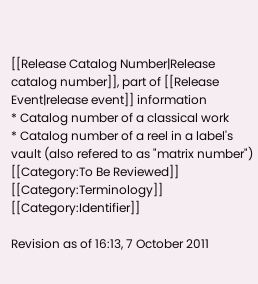[[Release Catalog Number|Release catalog number]], part of [[Release Event|release event]] information
* Catalog number of a classical work
* Catalog number of a reel in a label's vault (also refered to as "matrix number")
[[Category:To Be Reviewed]] [[Category:Terminology]] [[Category:Identifier]]

Revision as of 16:13, 7 October 2011